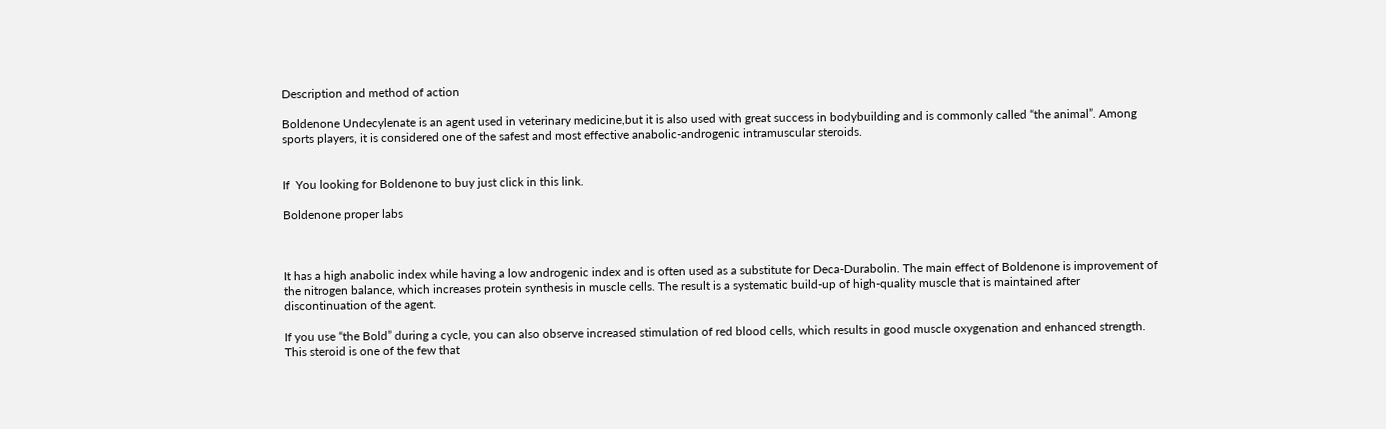Description and method of action

Boldenone Undecylenate is an agent used in veterinary medicine,but it is also used with great success in bodybuilding and is commonly called “the animal”. Among sports players, it is considered one of the safest and most effective anabolic-androgenic intramuscular steroids.


If  You looking for Boldenone to buy just click in this link.

Boldenone proper labs



It has a high anabolic index while having a low androgenic index and is often used as a substitute for Deca-Durabolin. The main effect of Boldenone is improvement of the nitrogen balance, which increases protein synthesis in muscle cells. The result is a systematic build-up of high-quality muscle that is maintained after discontinuation of the agent.

If you use “the Bold” during a cycle, you can also observe increased stimulation of red blood cells, which results in good muscle oxygenation and enhanced strength. This steroid is one of the few that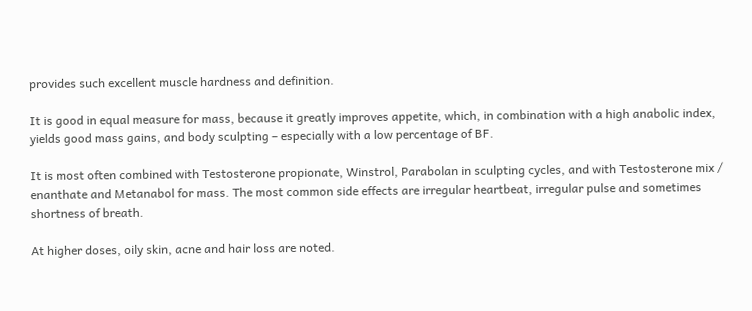provides such excellent muscle hardness and definition.

It is good in equal measure for mass, because it greatly improves appetite, which, in combination with a high anabolic index, yields good mass gains, and body sculpting – especially with a low percentage of BF.

It is most often combined with Testosterone propionate, Winstrol, Parabolan in sculpting cycles, and with Testosterone mix / enanthate and Metanabol for mass. The most common side effects are irregular heartbeat, irregular pulse and sometimes shortness of breath.

At higher doses, oily skin, acne and hair loss are noted.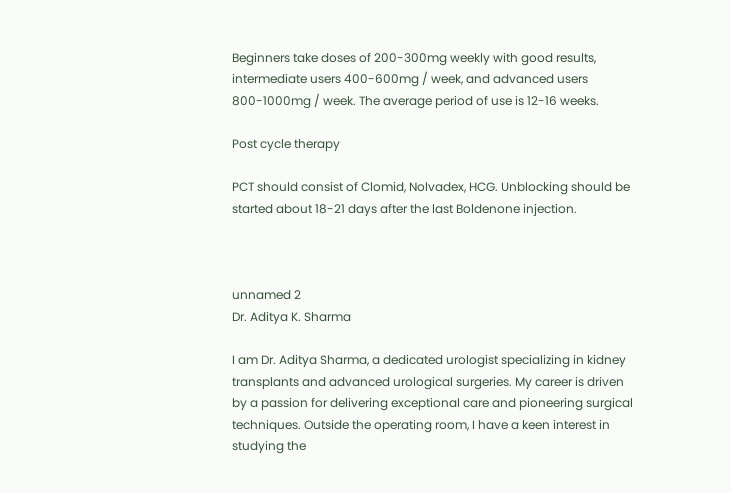Beginners take doses of 200-300mg weekly with good results, intermediate users 400-600mg / week, and advanced users 800-1000mg / week. The average period of use is 12-16 weeks.

Post cycle therapy

PCT should consist of Clomid, Nolvadex, HCG. Unblocking should be started about 18-21 days after the last Boldenone injection.



unnamed 2
Dr. Aditya K. Sharma

I am Dr. Aditya Sharma, a dedicated urologist specializing in kidney transplants and advanced urological surgeries. My career is driven by a passion for delivering exceptional care and pioneering surgical techniques. Outside the operating room, I have a keen interest in studying the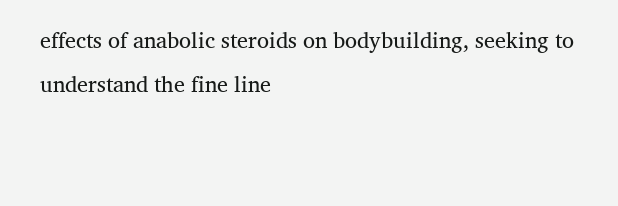effects of anabolic steroids on bodybuilding, seeking to understand the fine line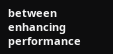between enhancing performance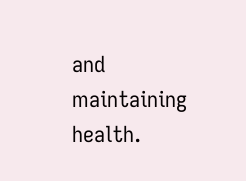and maintaining health.